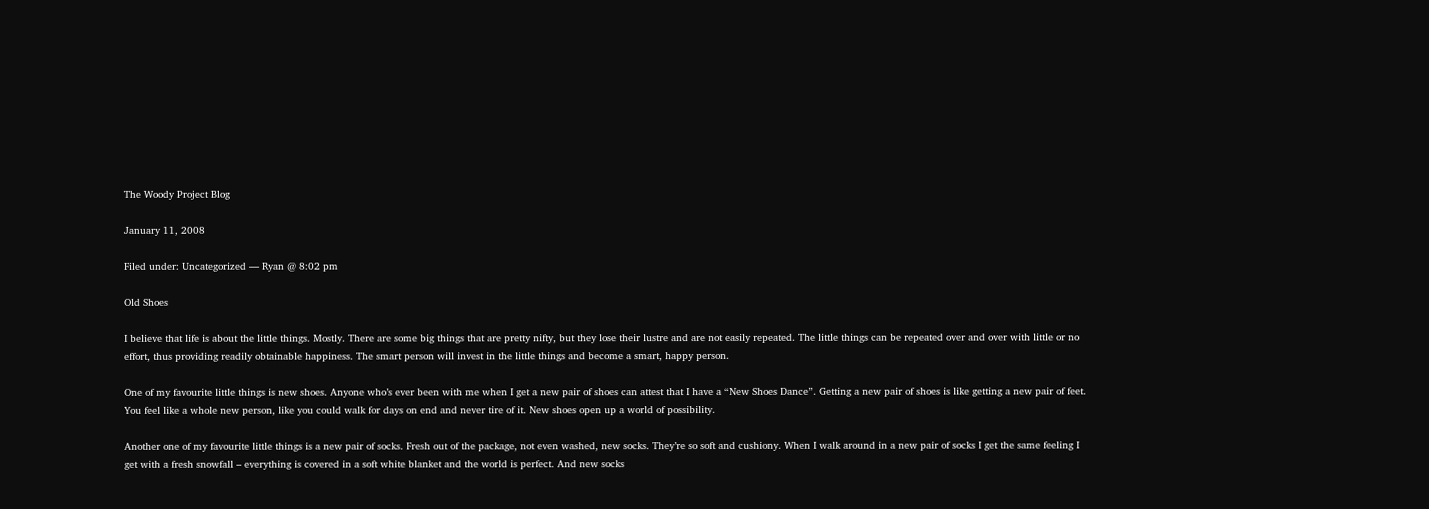The Woody Project Blog

January 11, 2008

Filed under: Uncategorized — Ryan @ 8:02 pm

Old Shoes

I believe that life is about the little things. Mostly. There are some big things that are pretty nifty, but they lose their lustre and are not easily repeated. The little things can be repeated over and over with little or no effort, thus providing readily obtainable happiness. The smart person will invest in the little things and become a smart, happy person.

One of my favourite little things is new shoes. Anyone who’s ever been with me when I get a new pair of shoes can attest that I have a “New Shoes Dance”. Getting a new pair of shoes is like getting a new pair of feet. You feel like a whole new person, like you could walk for days on end and never tire of it. New shoes open up a world of possibility.

Another one of my favourite little things is a new pair of socks. Fresh out of the package, not even washed, new socks. They’re so soft and cushiony. When I walk around in a new pair of socks I get the same feeling I get with a fresh snowfall – everything is covered in a soft white blanket and the world is perfect. And new socks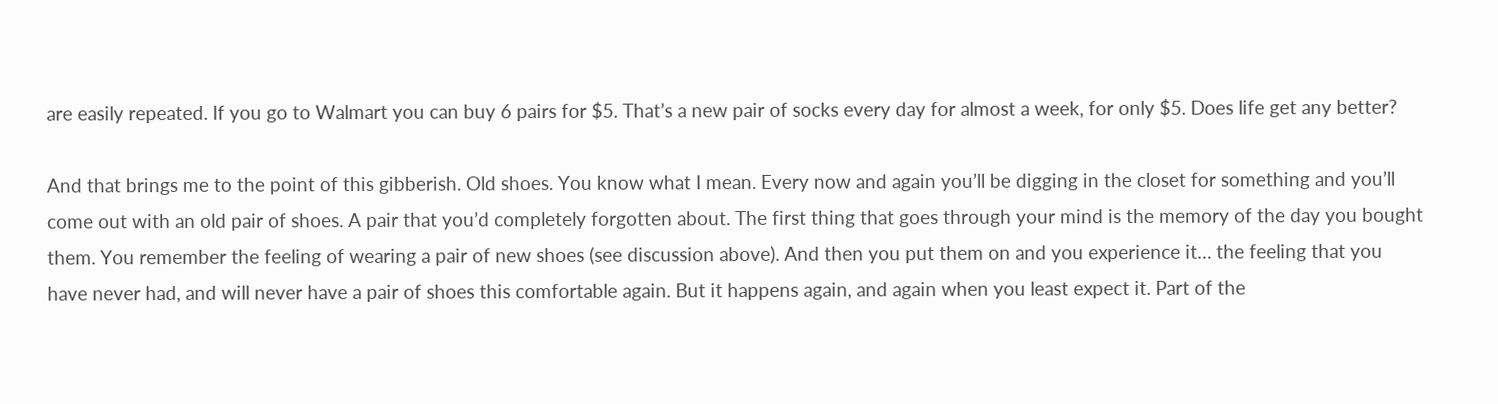are easily repeated. If you go to Walmart you can buy 6 pairs for $5. That’s a new pair of socks every day for almost a week, for only $5. Does life get any better?

And that brings me to the point of this gibberish. Old shoes. You know what I mean. Every now and again you’ll be digging in the closet for something and you’ll come out with an old pair of shoes. A pair that you’d completely forgotten about. The first thing that goes through your mind is the memory of the day you bought them. You remember the feeling of wearing a pair of new shoes (see discussion above). And then you put them on and you experience it… the feeling that you have never had, and will never have a pair of shoes this comfortable again. But it happens again, and again when you least expect it. Part of the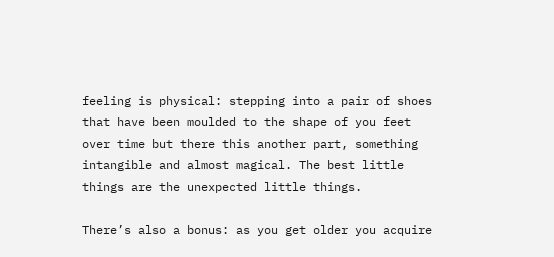feeling is physical: stepping into a pair of shoes that have been moulded to the shape of you feet over time but there this another part, something intangible and almost magical. The best little things are the unexpected little things.

There’s also a bonus: as you get older you acquire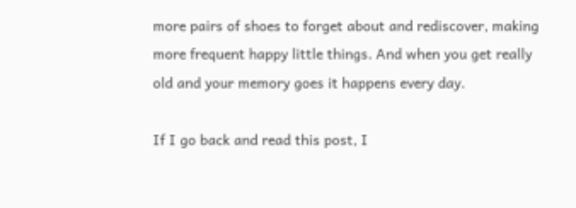more pairs of shoes to forget about and rediscover, making more frequent happy little things. And when you get really old and your memory goes it happens every day.

If I go back and read this post, I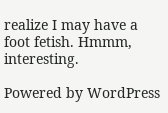realize I may have a foot fetish. Hmmm, interesting.

Powered by WordPress